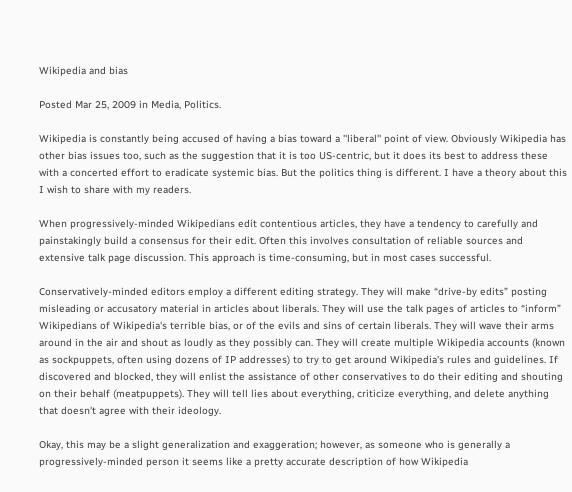Wikipedia and bias

Posted Mar 25, 2009 in Media, Politics.

Wikipedia is constantly being accused of having a bias toward a ''liberal'' point of view. Obviously Wikipedia has other bias issues too, such as the suggestion that it is too US-centric, but it does its best to address these with a concerted effort to eradicate systemic bias. But the politics thing is different. I have a theory about this I wish to share with my readers.

When progressively-minded Wikipedians edit contentious articles, they have a tendency to carefully and painstakingly build a consensus for their edit. Often this involves consultation of reliable sources and extensive talk page discussion. This approach is time-consuming, but in most cases successful.

Conservatively-minded editors employ a different editing strategy. They will make “drive-by edits” posting misleading or accusatory material in articles about liberals. They will use the talk pages of articles to “inform” Wikipedians of Wikipedia's terrible bias, or of the evils and sins of certain liberals. They will wave their arms around in the air and shout as loudly as they possibly can. They will create multiple Wikipedia accounts (known as sockpuppets, often using dozens of IP addresses) to try to get around Wikipedia's rules and guidelines. If discovered and blocked, they will enlist the assistance of other conservatives to do their editing and shouting on their behalf (meatpuppets). They will tell lies about everything, criticize everything, and delete anything that doesn't agree with their ideology.

Okay, this may be a slight generalization and exaggeration; however, as someone who is generally a progressively-minded person it seems like a pretty accurate description of how Wikipedia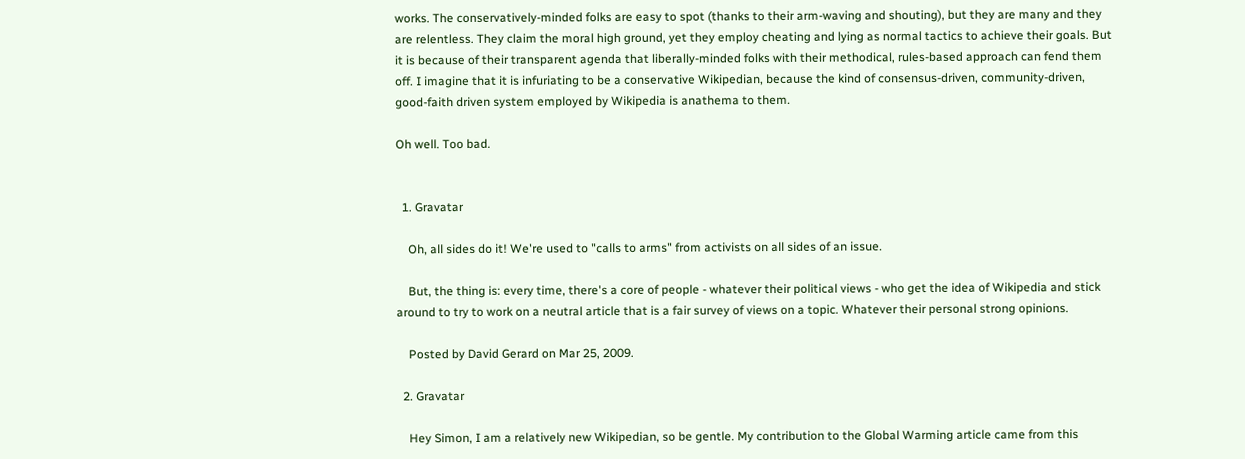works. The conservatively-minded folks are easy to spot (thanks to their arm-waving and shouting), but they are many and they are relentless. They claim the moral high ground, yet they employ cheating and lying as normal tactics to achieve their goals. But it is because of their transparent agenda that liberally-minded folks with their methodical, rules-based approach can fend them off. I imagine that it is infuriating to be a conservative Wikipedian, because the kind of consensus-driven, community-driven, good-faith driven system employed by Wikipedia is anathema to them.

Oh well. Too bad.


  1. Gravatar

    Oh, all sides do it! We're used to "calls to arms" from activists on all sides of an issue.

    But, the thing is: every time, there's a core of people - whatever their political views - who get the idea of Wikipedia and stick around to try to work on a neutral article that is a fair survey of views on a topic. Whatever their personal strong opinions.

    Posted by David Gerard on Mar 25, 2009.

  2. Gravatar

    Hey Simon, I am a relatively new Wikipedian, so be gentle. My contribution to the Global Warming article came from this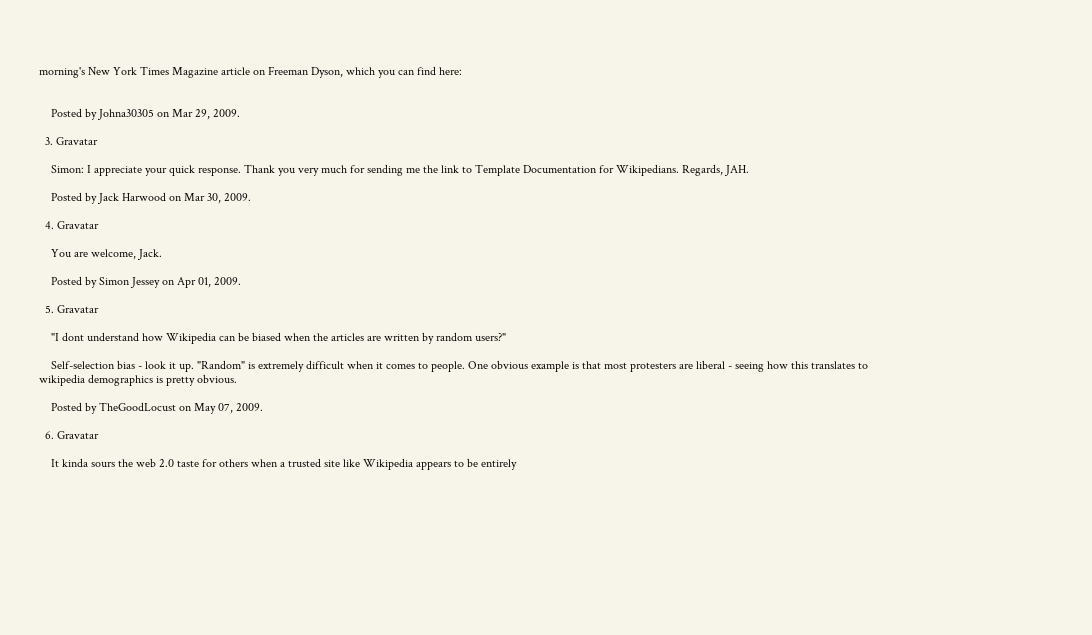morning's New York Times Magazine article on Freeman Dyson, which you can find here:


    Posted by Johna30305 on Mar 29, 2009.

  3. Gravatar

    Simon: I appreciate your quick response. Thank you very much for sending me the link to Template Documentation for Wikipedians. Regards, JAH.

    Posted by Jack Harwood on Mar 30, 2009.

  4. Gravatar

    You are welcome, Jack.

    Posted by Simon Jessey on Apr 01, 2009.

  5. Gravatar

    "I dont understand how Wikipedia can be biased when the articles are written by random users?"

    Self-selection bias - look it up. "Random" is extremely difficult when it comes to people. One obvious example is that most protesters are liberal - seeing how this translates to wikipedia demographics is pretty obvious.

    Posted by TheGoodLocust on May 07, 2009.

  6. Gravatar

    It kinda sours the web 2.0 taste for others when a trusted site like Wikipedia appears to be entirely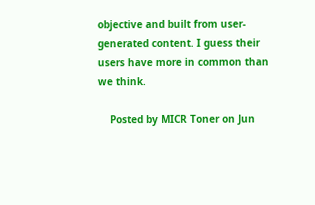objective and built from user-generated content. I guess their users have more in common than we think.

    Posted by MICR Toner on Jun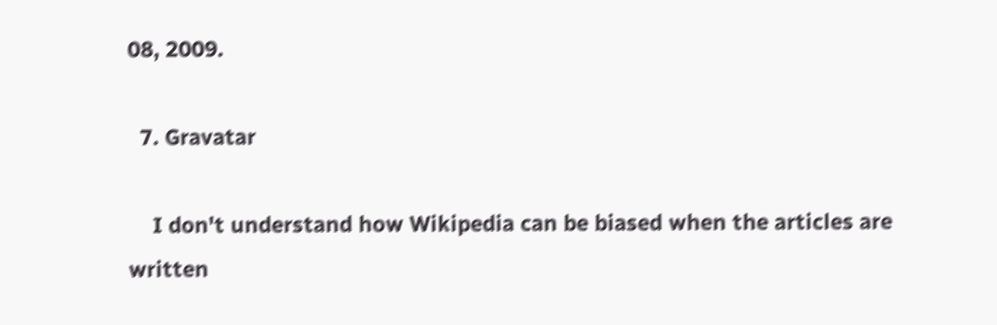08, 2009.

  7. Gravatar

    I don't understand how Wikipedia can be biased when the articles are written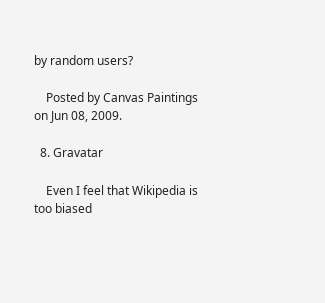by random users?

    Posted by Canvas Paintings on Jun 08, 2009.

  8. Gravatar

    Even I feel that Wikipedia is too biased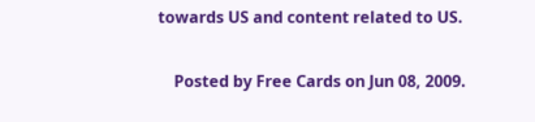towards US and content related to US.

    Posted by Free Cards on Jun 08, 2009.